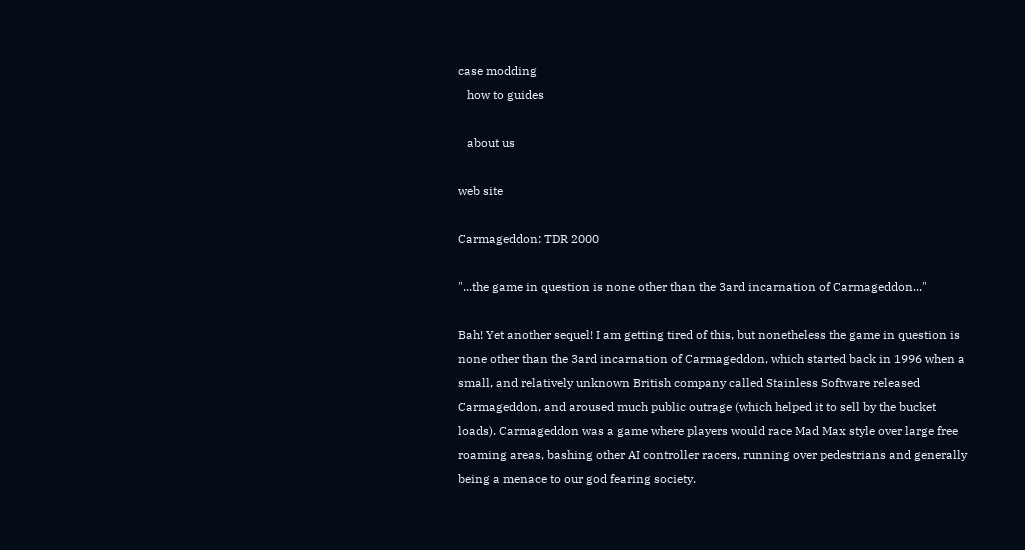case modding
   how to guides

   about us

web site

Carmageddon: TDR 2000

"...the game in question is none other than the 3ard incarnation of Carmageddon..."

Bah! Yet another sequel! I am getting tired of this, but nonetheless the game in question is none other than the 3ard incarnation of Carmageddon, which started back in 1996 when a small, and relatively unknown British company called Stainless Software released Carmageddon, and aroused much public outrage (which helped it to sell by the bucket loads). Carmageddon was a game where players would race Mad Max style over large free roaming areas, bashing other AI controller racers, running over pedestrians and generally being a menace to our god fearing society.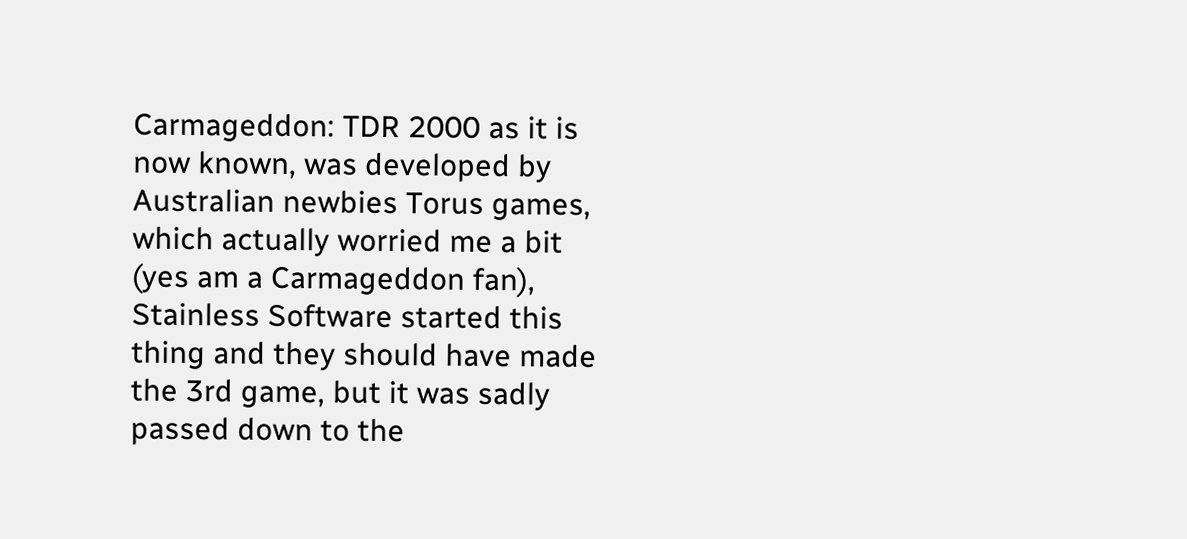Carmageddon: TDR 2000 as it is now known, was developed by Australian newbies Torus games, which actually worried me a bit (yes am a Carmageddon fan), Stainless Software started this thing and they should have made the 3rd game, but it was sadly passed down to the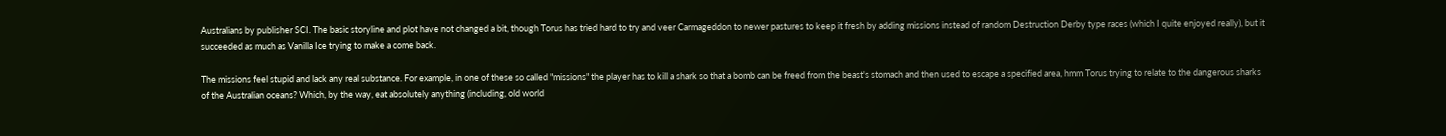Australians by publisher SCI. The basic storyline and plot have not changed a bit, though Torus has tried hard to try and veer Carmageddon to newer pastures to keep it fresh by adding missions instead of random Destruction Derby type races (which I quite enjoyed really), but it succeeded as much as Vanilla Ice trying to make a come back.

The missions feel stupid and lack any real substance. For example, in one of these so called "missions" the player has to kill a shark so that a bomb can be freed from the beast's stomach and then used to escape a specified area, hmm Torus trying to relate to the dangerous sharks of the Australian oceans? Which, by the way, eat absolutely anything (including, old world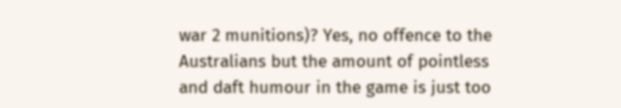war 2 munitions)? Yes, no offence to the Australians but the amount of pointless and daft humour in the game is just too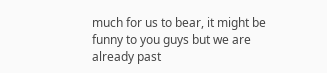much for us to bear, it might be funny to you guys but we are already past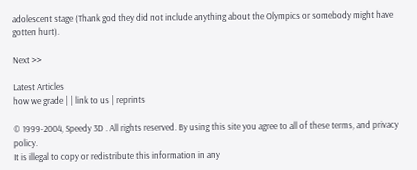adolescent stage (Thank god they did not include anything about the Olympics or somebody might have gotten hurt).

Next >>

Latest Articles
how we grade | | link to us | reprints

© 1999-2004, Speedy 3D . All rights reserved. By using this site you agree to all of these terms, and privacy policy.
It is illegal to copy or redistribute this information in any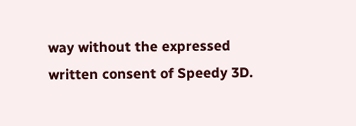way without the expressed written consent of Speedy 3D.